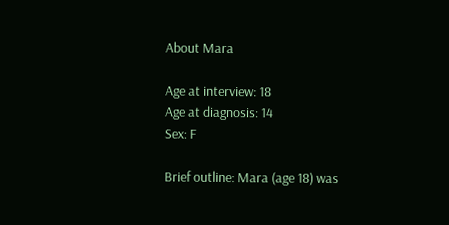About Mara

Age at interview: 18
Age at diagnosis: 14
Sex: F

Brief outline: Mara (age 18) was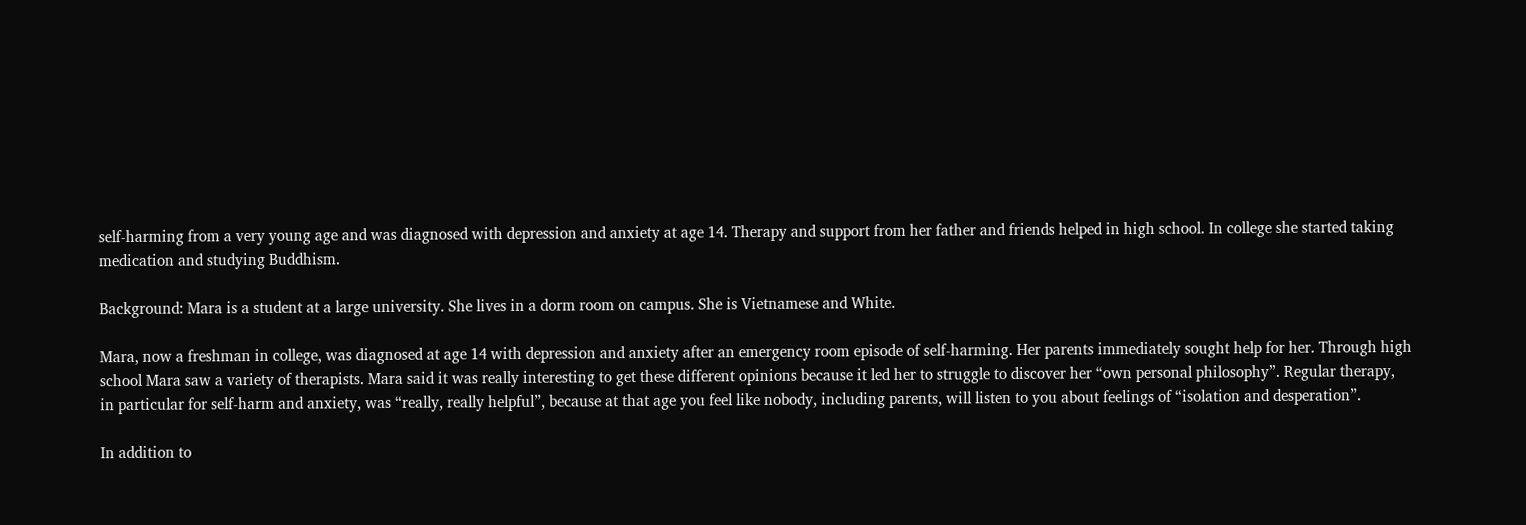self-harming from a very young age and was diagnosed with depression and anxiety at age 14. Therapy and support from her father and friends helped in high school. In college she started taking medication and studying Buddhism.

Background: Mara is a student at a large university. She lives in a dorm room on campus. She is Vietnamese and White.

Mara, now a freshman in college, was diagnosed at age 14 with depression and anxiety after an emergency room episode of self-harming. Her parents immediately sought help for her. Through high school Mara saw a variety of therapists. Mara said it was really interesting to get these different opinions because it led her to struggle to discover her “own personal philosophy”. Regular therapy, in particular for self-harm and anxiety, was “really, really helpful”, because at that age you feel like nobody, including parents, will listen to you about feelings of “isolation and desperation”.

In addition to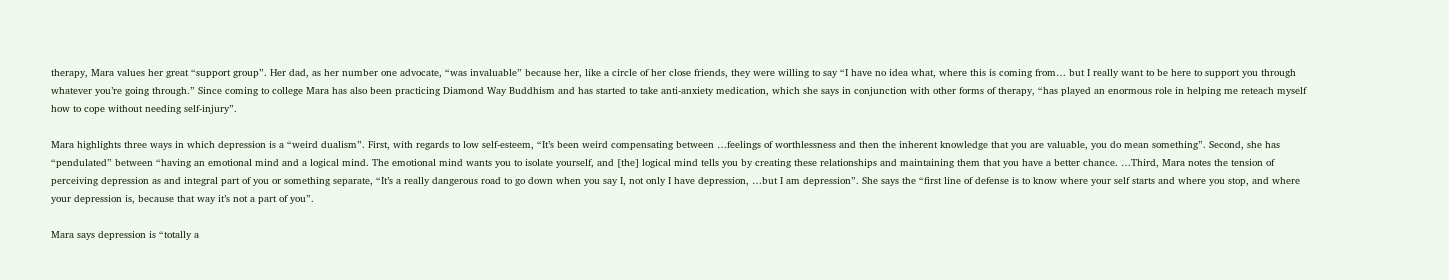therapy, Mara values her great “support group”. Her dad, as her number one advocate, “was invaluable” because her, like a circle of her close friends, they were willing to say “I have no idea what, where this is coming from… but I really want to be here to support you through whatever you’re going through.” Since coming to college Mara has also been practicing Diamond Way Buddhism and has started to take anti-anxiety medication, which she says in conjunction with other forms of therapy, “has played an enormous role in helping me reteach myself how to cope without needing self-injury”.

Mara highlights three ways in which depression is a “weird dualism”. First, with regards to low self-esteem, “It’s been weird compensating between …feelings of worthlessness and then the inherent knowledge that you are valuable, you do mean something”. Second, she has “pendulated” between “having an emotional mind and a logical mind. The emotional mind wants you to isolate yourself, and [the] logical mind tells you by creating these relationships and maintaining them that you have a better chance. …Third, Mara notes the tension of perceiving depression as and integral part of you or something separate, “It’s a really dangerous road to go down when you say I, not only I have depression, …but I am depression”. She says the “first line of defense is to know where your self starts and where you stop, and where your depression is, because that way it’s not a part of you”.

Mara says depression is “totally a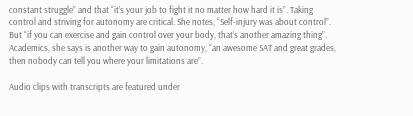constant struggle” and that “it’s your job to fight it no matter how hard it is”. Taking control and striving for autonomy are critical. She notes, “Self-injury was about control”. But “if you can exercise and gain control over your body, that’s another amazing thing”. Academics, she says is another way to gain autonomy, “an awesome SAT and great grades, then nobody can tell you where your limitations are”.

Audio clips with transcripts are featured under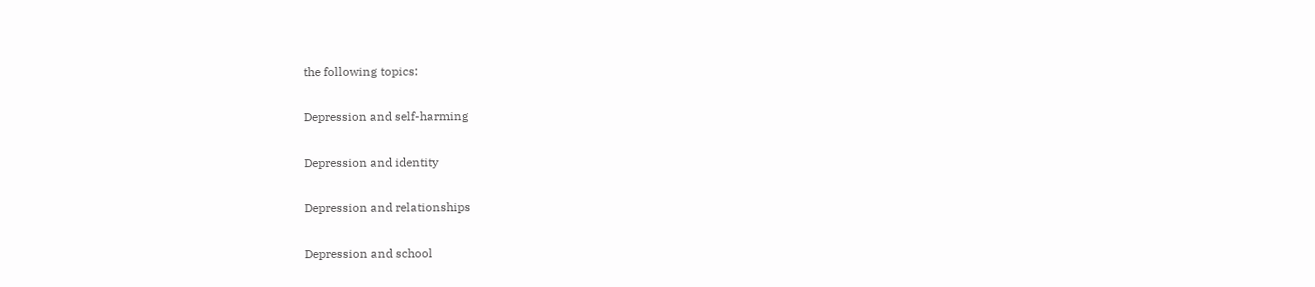the following topics:

Depression and self-harming

Depression and identity

Depression and relationships

Depression and school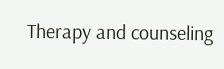Therapy and counseling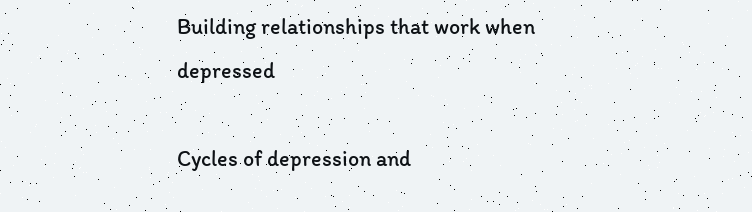Building relationships that work when depressed

Cycles of depression and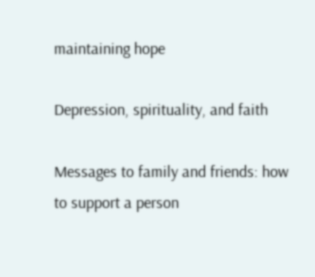maintaining hope

Depression, spirituality, and faith

Messages to family and friends: how to support a person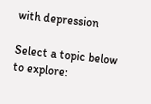with depression

Select a topic below to explore: